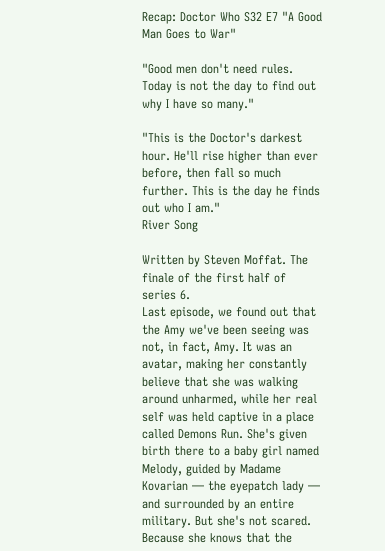Recap: Doctor Who S32 E7 "A Good Man Goes to War"

"Good men don't need rules. Today is not the day to find out why I have so many."

"This is the Doctor's darkest hour. He'll rise higher than ever before, then fall so much further. This is the day he finds out who I am."
River Song

Written by Steven Moffat. The finale of the first half of series 6.
Last episode, we found out that the Amy we've been seeing was not, in fact, Amy. It was an avatar, making her constantly believe that she was walking around unharmed, while her real self was held captive in a place called Demons Run. She's given birth there to a baby girl named Melody, guided by Madame Kovarian — the eyepatch lady — and surrounded by an entire military. But she's not scared. Because she knows that the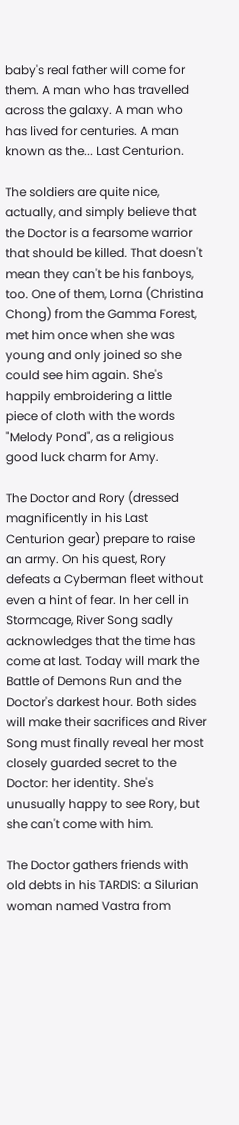baby's real father will come for them. A man who has travelled across the galaxy. A man who has lived for centuries. A man known as the... Last Centurion.

The soldiers are quite nice, actually, and simply believe that the Doctor is a fearsome warrior that should be killed. That doesn't mean they can't be his fanboys, too. One of them, Lorna (Christina Chong) from the Gamma Forest, met him once when she was young and only joined so she could see him again. She's happily embroidering a little piece of cloth with the words "Melody Pond", as a religious good luck charm for Amy.

The Doctor and Rory (dressed magnificently in his Last Centurion gear) prepare to raise an army. On his quest, Rory defeats a Cyberman fleet without even a hint of fear. In her cell in Stormcage, River Song sadly acknowledges that the time has come at last. Today will mark the Battle of Demons Run and the Doctor's darkest hour. Both sides will make their sacrifices and River Song must finally reveal her most closely guarded secret to the Doctor: her identity. She's unusually happy to see Rory, but she can't come with him.

The Doctor gathers friends with old debts in his TARDIS: a Silurian woman named Vastra from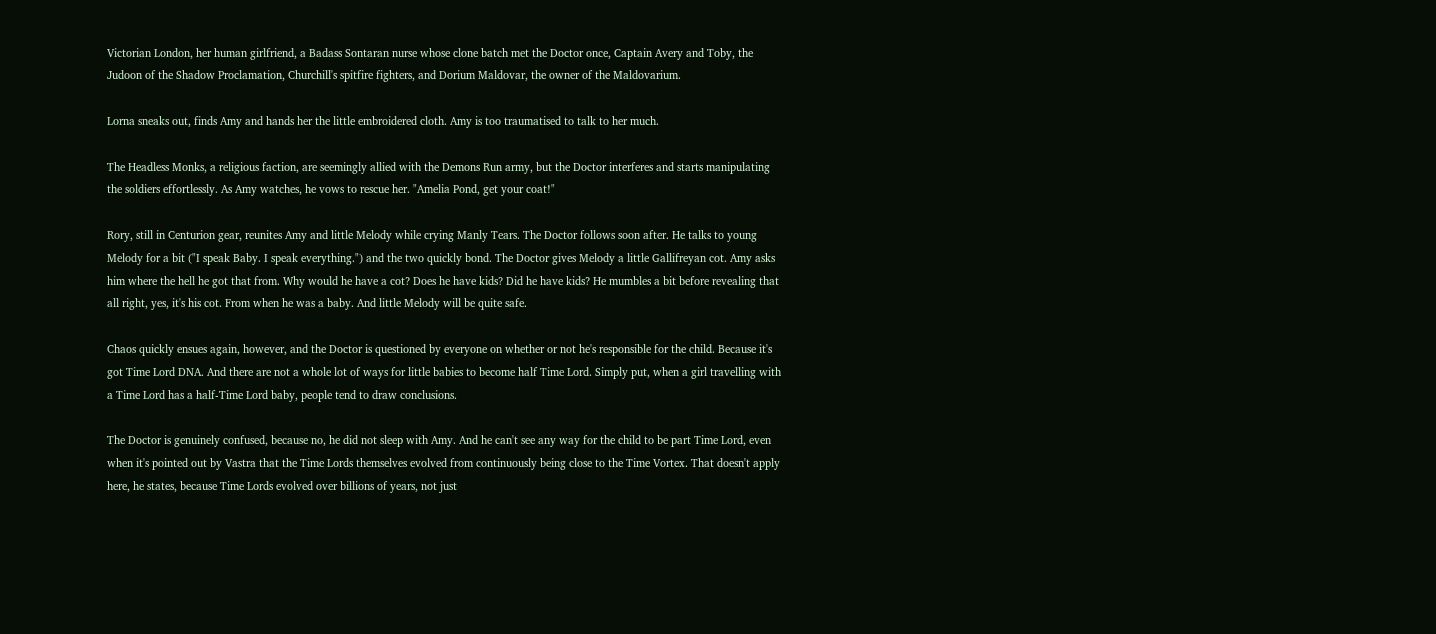Victorian London, her human girlfriend, a Badass Sontaran nurse whose clone batch met the Doctor once, Captain Avery and Toby, the Judoon of the Shadow Proclamation, Churchill's spitfire fighters, and Dorium Maldovar, the owner of the Maldovarium.

Lorna sneaks out, finds Amy and hands her the little embroidered cloth. Amy is too traumatised to talk to her much.

The Headless Monks, a religious faction, are seemingly allied with the Demons Run army, but the Doctor interferes and starts manipulating the soldiers effortlessly. As Amy watches, he vows to rescue her. "Amelia Pond, get your coat!"

Rory, still in Centurion gear, reunites Amy and little Melody while crying Manly Tears. The Doctor follows soon after. He talks to young Melody for a bit ("I speak Baby. I speak everything.") and the two quickly bond. The Doctor gives Melody a little Gallifreyan cot. Amy asks him where the hell he got that from. Why would he have a cot? Does he have kids? Did he have kids? He mumbles a bit before revealing that all right, yes, it's his cot. From when he was a baby. And little Melody will be quite safe.

Chaos quickly ensues again, however, and the Doctor is questioned by everyone on whether or not he's responsible for the child. Because it's got Time Lord DNA. And there are not a whole lot of ways for little babies to become half Time Lord. Simply put, when a girl travelling with a Time Lord has a half-Time Lord baby, people tend to draw conclusions.

The Doctor is genuinely confused, because no, he did not sleep with Amy. And he can't see any way for the child to be part Time Lord, even when it's pointed out by Vastra that the Time Lords themselves evolved from continuously being close to the Time Vortex. That doesn't apply here, he states, because Time Lords evolved over billions of years, not just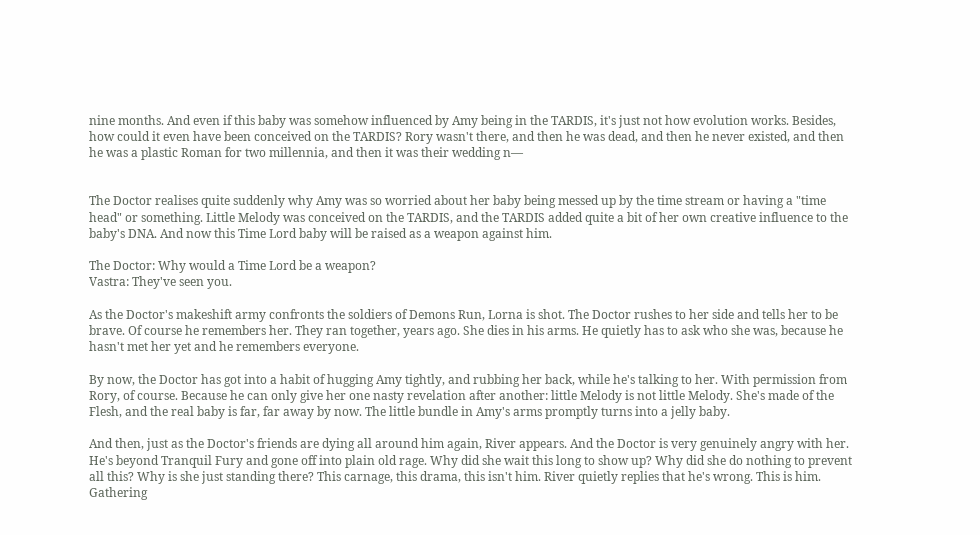nine months. And even if this baby was somehow influenced by Amy being in the TARDIS, it's just not how evolution works. Besides, how could it even have been conceived on the TARDIS? Rory wasn't there, and then he was dead, and then he never existed, and then he was a plastic Roman for two millennia, and then it was their wedding n—


The Doctor realises quite suddenly why Amy was so worried about her baby being messed up by the time stream or having a "time head" or something. Little Melody was conceived on the TARDIS, and the TARDIS added quite a bit of her own creative influence to the baby's DNA. And now this Time Lord baby will be raised as a weapon against him.

The Doctor: Why would a Time Lord be a weapon?
Vastra: They've seen you.

As the Doctor's makeshift army confronts the soldiers of Demons Run, Lorna is shot. The Doctor rushes to her side and tells her to be brave. Of course he remembers her. They ran together, years ago. She dies in his arms. He quietly has to ask who she was, because he hasn't met her yet and he remembers everyone.

By now, the Doctor has got into a habit of hugging Amy tightly, and rubbing her back, while he's talking to her. With permission from Rory, of course. Because he can only give her one nasty revelation after another: little Melody is not little Melody. She's made of the Flesh, and the real baby is far, far away by now. The little bundle in Amy's arms promptly turns into a jelly baby.

And then, just as the Doctor's friends are dying all around him again, River appears. And the Doctor is very genuinely angry with her. He's beyond Tranquil Fury and gone off into plain old rage. Why did she wait this long to show up? Why did she do nothing to prevent all this? Why is she just standing there? This carnage, this drama, this isn't him. River quietly replies that he's wrong. This is him. Gathering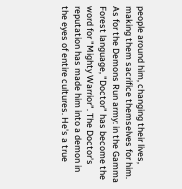people around him, changing their lives, making them sacrifice themselves for him. As for the Demons Run army: in the Gamma Forest language, "Doctor" has become the word for "Mighty Warrior". The Doctor's reputation has made him into a demon in the eyes of entire cultures. He's a true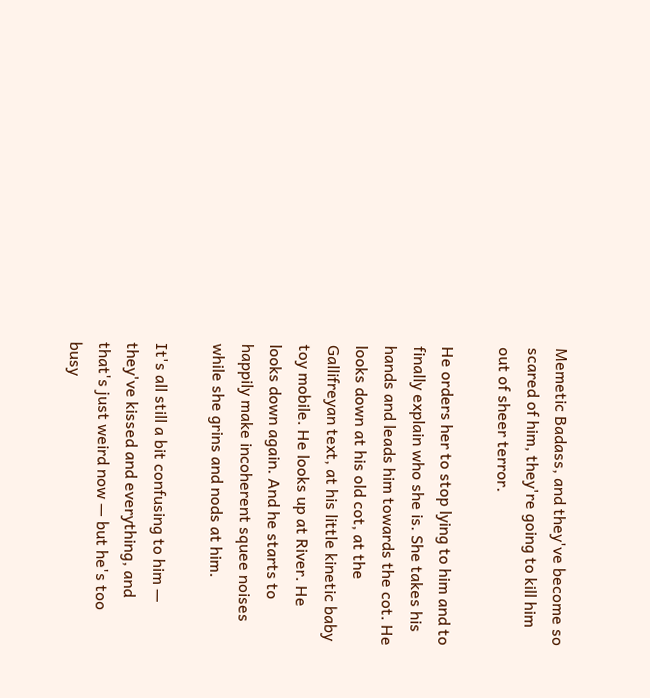Memetic Badass, and they've become so scared of him, they're going to kill him out of sheer terror.

He orders her to stop lying to him and to finally explain who she is. She takes his hands and leads him towards the cot. He looks down at his old cot, at the Gallifreyan text, at his little kinetic baby toy mobile. He looks up at River. He looks down again. And he starts to happily make incoherent squee noises while she grins and nods at him.

It's all still a bit confusing to him — they've kissed and everything, and that's just weird now — but he's too busy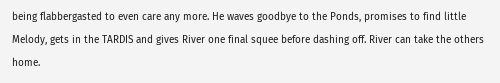being flabbergasted to even care any more. He waves goodbye to the Ponds, promises to find little Melody, gets in the TARDIS and gives River one final squee before dashing off. River can take the others home.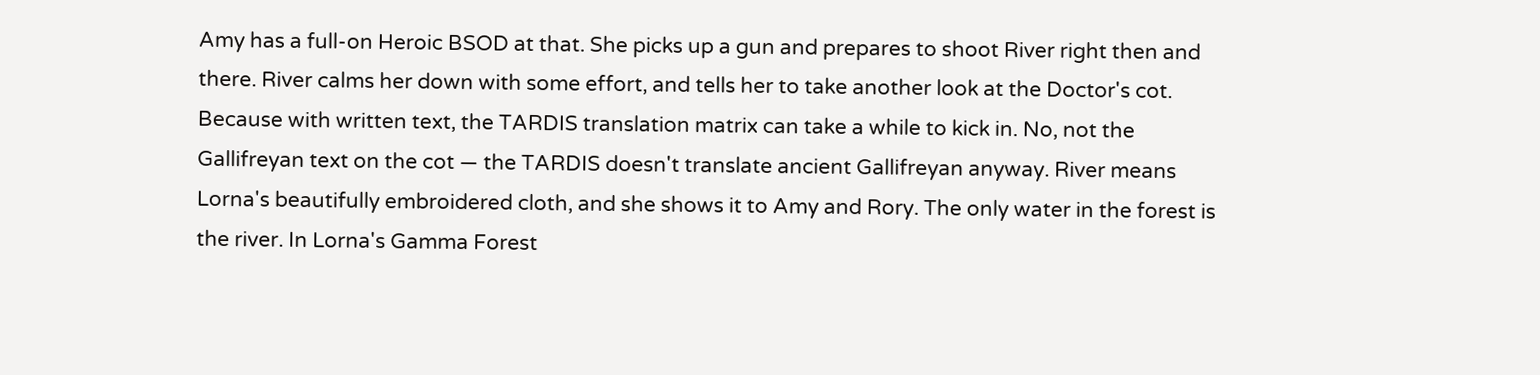Amy has a full-on Heroic BSOD at that. She picks up a gun and prepares to shoot River right then and there. River calms her down with some effort, and tells her to take another look at the Doctor's cot. Because with written text, the TARDIS translation matrix can take a while to kick in. No, not the Gallifreyan text on the cot — the TARDIS doesn't translate ancient Gallifreyan anyway. River means Lorna's beautifully embroidered cloth, and she shows it to Amy and Rory. The only water in the forest is the river. In Lorna's Gamma Forest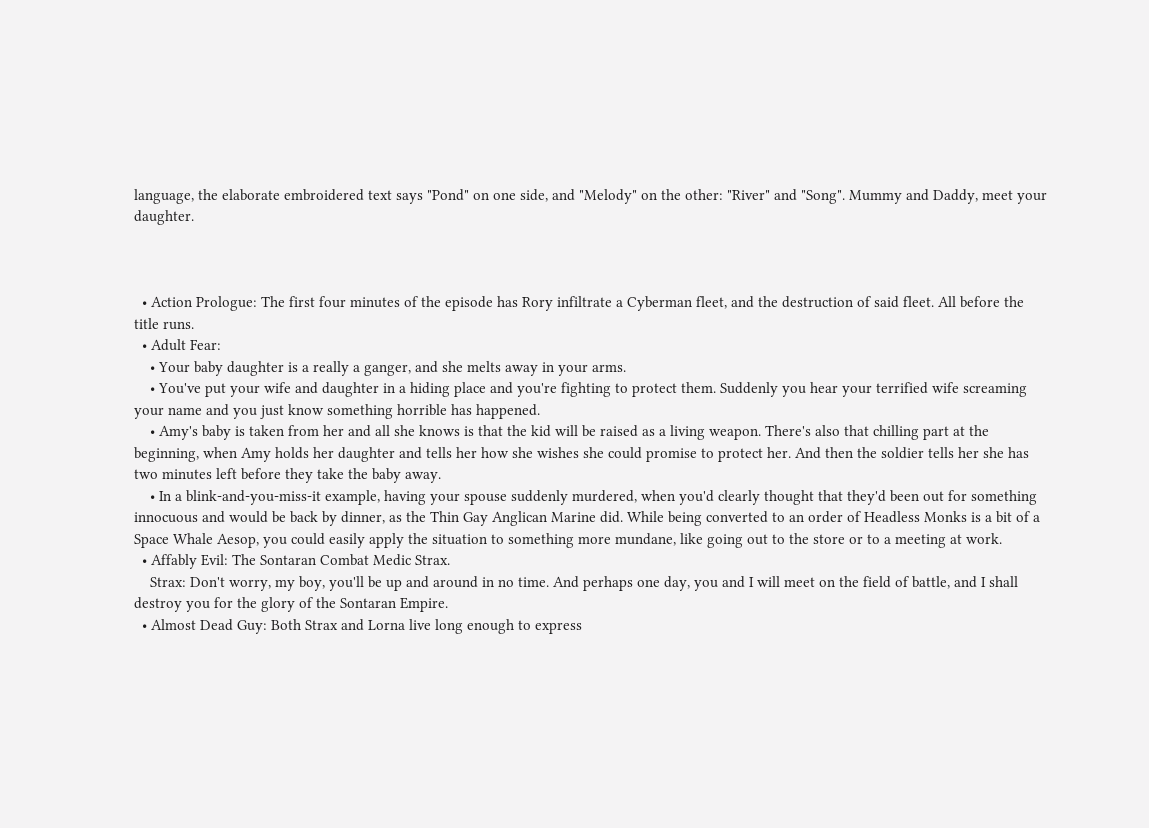language, the elaborate embroidered text says "Pond" on one side, and "Melody" on the other: "River" and "Song". Mummy and Daddy, meet your daughter.



  • Action Prologue: The first four minutes of the episode has Rory infiltrate a Cyberman fleet, and the destruction of said fleet. All before the title runs.
  • Adult Fear:
    • Your baby daughter is a really a ganger, and she melts away in your arms.
    • You've put your wife and daughter in a hiding place and you're fighting to protect them. Suddenly you hear your terrified wife screaming your name and you just know something horrible has happened.
    • Amy's baby is taken from her and all she knows is that the kid will be raised as a living weapon. There's also that chilling part at the beginning, when Amy holds her daughter and tells her how she wishes she could promise to protect her. And then the soldier tells her she has two minutes left before they take the baby away.
    • In a blink-and-you-miss-it example, having your spouse suddenly murdered, when you'd clearly thought that they'd been out for something innocuous and would be back by dinner, as the Thin Gay Anglican Marine did. While being converted to an order of Headless Monks is a bit of a Space Whale Aesop, you could easily apply the situation to something more mundane, like going out to the store or to a meeting at work.
  • Affably Evil: The Sontaran Combat Medic Strax.
    Strax: Don't worry, my boy, you'll be up and around in no time. And perhaps one day, you and I will meet on the field of battle, and I shall destroy you for the glory of the Sontaran Empire.
  • Almost Dead Guy: Both Strax and Lorna live long enough to express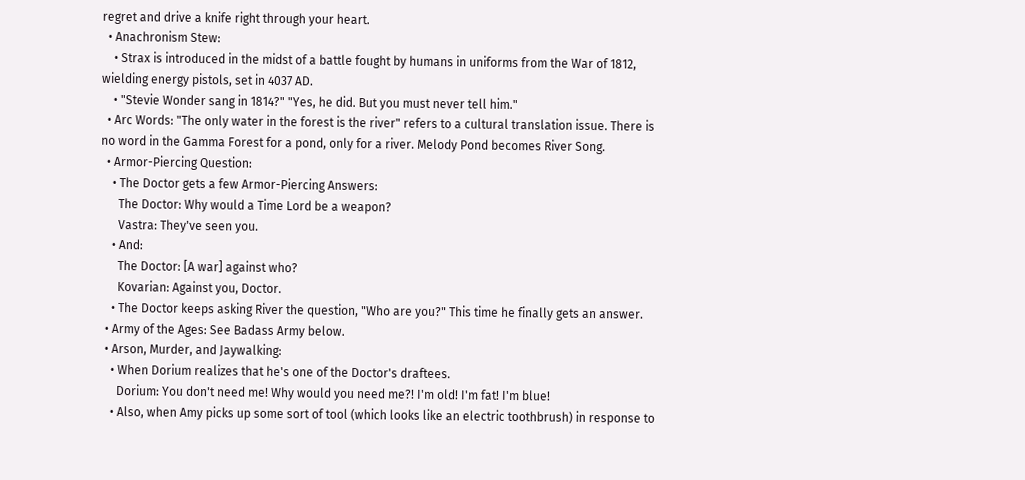regret and drive a knife right through your heart.
  • Anachronism Stew:
    • Strax is introduced in the midst of a battle fought by humans in uniforms from the War of 1812, wielding energy pistols, set in 4037 AD.
    • "Stevie Wonder sang in 1814?" "Yes, he did. But you must never tell him."
  • Arc Words: "The only water in the forest is the river" refers to a cultural translation issue. There is no word in the Gamma Forest for a pond, only for a river. Melody Pond becomes River Song.
  • Armor-Piercing Question:
    • The Doctor gets a few Armor-Piercing Answers:
      The Doctor: Why would a Time Lord be a weapon?
      Vastra: They've seen you.
    • And:
      The Doctor: [A war] against who?
      Kovarian: Against you, Doctor.
    • The Doctor keeps asking River the question, "Who are you?" This time he finally gets an answer.
  • Army of the Ages: See Badass Army below.
  • Arson, Murder, and Jaywalking:
    • When Dorium realizes that he's one of the Doctor's draftees.
      Dorium: You don't need me! Why would you need me?! I'm old! I'm fat! I'm blue!
    • Also, when Amy picks up some sort of tool (which looks like an electric toothbrush) in response to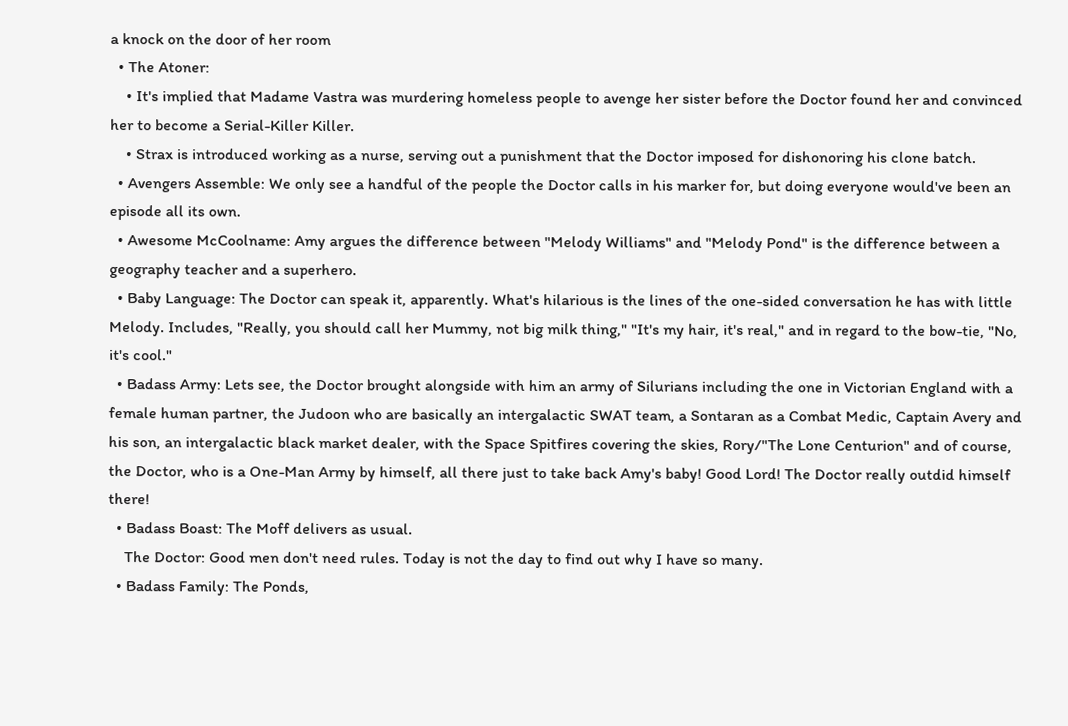a knock on the door of her room
  • The Atoner:
    • It's implied that Madame Vastra was murdering homeless people to avenge her sister before the Doctor found her and convinced her to become a Serial-Killer Killer.
    • Strax is introduced working as a nurse, serving out a punishment that the Doctor imposed for dishonoring his clone batch.
  • Avengers Assemble: We only see a handful of the people the Doctor calls in his marker for, but doing everyone would've been an episode all its own.
  • Awesome McCoolname: Amy argues the difference between "Melody Williams" and "Melody Pond" is the difference between a geography teacher and a superhero.
  • Baby Language: The Doctor can speak it, apparently. What's hilarious is the lines of the one-sided conversation he has with little Melody. Includes, "Really, you should call her Mummy, not big milk thing," "It's my hair, it's real," and in regard to the bow-tie, "No, it's cool."
  • Badass Army: Lets see, the Doctor brought alongside with him an army of Silurians including the one in Victorian England with a female human partner, the Judoon who are basically an intergalactic SWAT team, a Sontaran as a Combat Medic, Captain Avery and his son, an intergalactic black market dealer, with the Space Spitfires covering the skies, Rory/"The Lone Centurion" and of course, the Doctor, who is a One-Man Army by himself, all there just to take back Amy's baby! Good Lord! The Doctor really outdid himself there!
  • Badass Boast: The Moff delivers as usual.
    The Doctor: Good men don't need rules. Today is not the day to find out why I have so many.
  • Badass Family: The Ponds,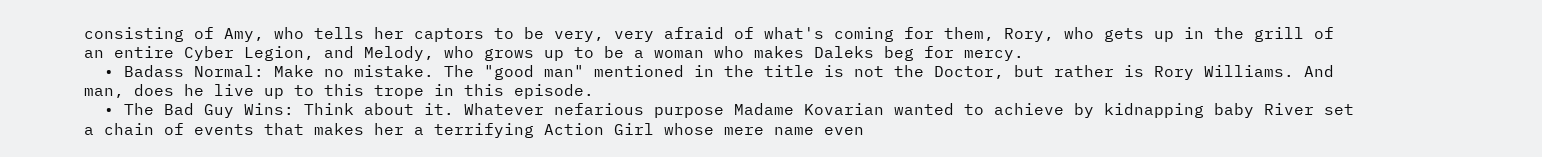consisting of Amy, who tells her captors to be very, very afraid of what's coming for them, Rory, who gets up in the grill of an entire Cyber Legion, and Melody, who grows up to be a woman who makes Daleks beg for mercy.
  • Badass Normal: Make no mistake. The "good man" mentioned in the title is not the Doctor, but rather is Rory Williams. And man, does he live up to this trope in this episode.
  • The Bad Guy Wins: Think about it. Whatever nefarious purpose Madame Kovarian wanted to achieve by kidnapping baby River set a chain of events that makes her a terrifying Action Girl whose mere name even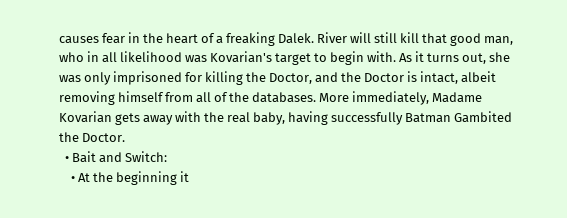causes fear in the heart of a freaking Dalek. River will still kill that good man, who in all likelihood was Kovarian's target to begin with. As it turns out, she was only imprisoned for killing the Doctor, and the Doctor is intact, albeit removing himself from all of the databases. More immediately, Madame Kovarian gets away with the real baby, having successfully Batman Gambited the Doctor.
  • Bait and Switch:
    • At the beginning it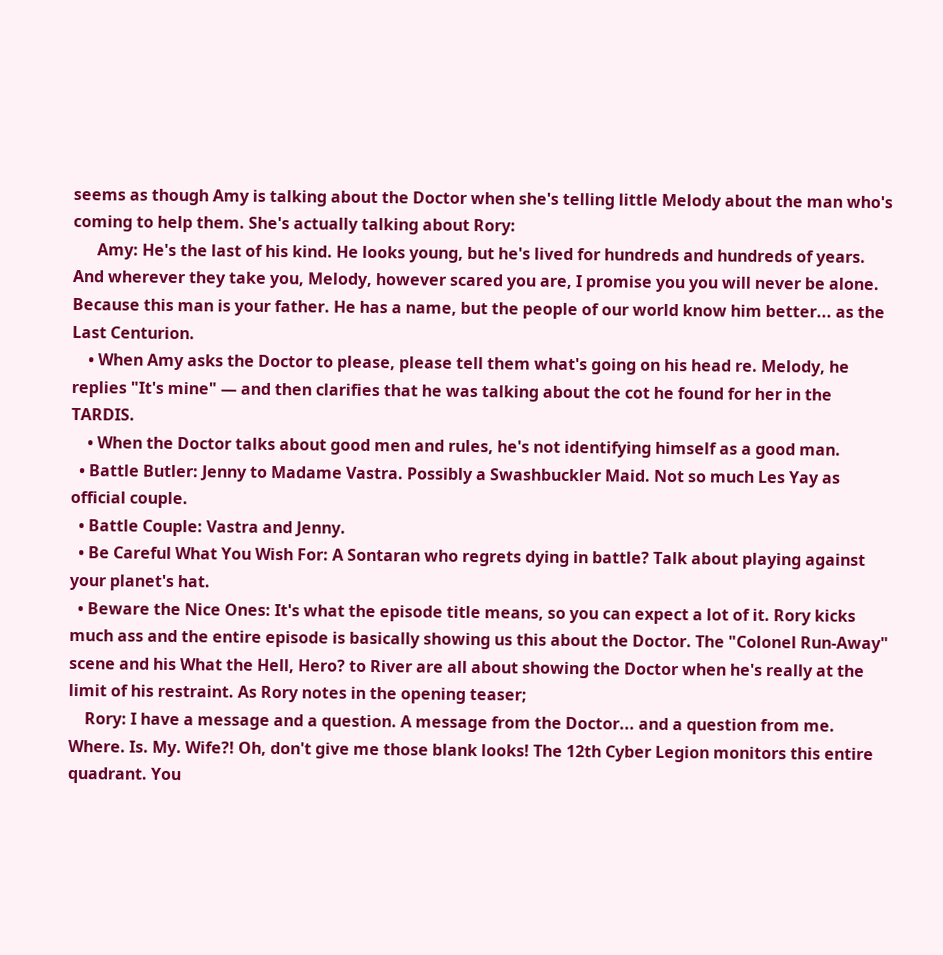seems as though Amy is talking about the Doctor when she's telling little Melody about the man who's coming to help them. She's actually talking about Rory:
      Amy: He's the last of his kind. He looks young, but he's lived for hundreds and hundreds of years. And wherever they take you, Melody, however scared you are, I promise you you will never be alone. Because this man is your father. He has a name, but the people of our world know him better... as the Last Centurion.
    • When Amy asks the Doctor to please, please tell them what's going on his head re. Melody, he replies "It's mine" — and then clarifies that he was talking about the cot he found for her in the TARDIS.
    • When the Doctor talks about good men and rules, he's not identifying himself as a good man.
  • Battle Butler: Jenny to Madame Vastra. Possibly a Swashbuckler Maid. Not so much Les Yay as official couple.
  • Battle Couple: Vastra and Jenny.
  • Be Careful What You Wish For: A Sontaran who regrets dying in battle? Talk about playing against your planet's hat.
  • Beware the Nice Ones: It's what the episode title means, so you can expect a lot of it. Rory kicks much ass and the entire episode is basically showing us this about the Doctor. The "Colonel Run-Away" scene and his What the Hell, Hero? to River are all about showing the Doctor when he's really at the limit of his restraint. As Rory notes in the opening teaser;
    Rory: I have a message and a question. A message from the Doctor... and a question from me. Where. Is. My. Wife?! Oh, don't give me those blank looks! The 12th Cyber Legion monitors this entire quadrant. You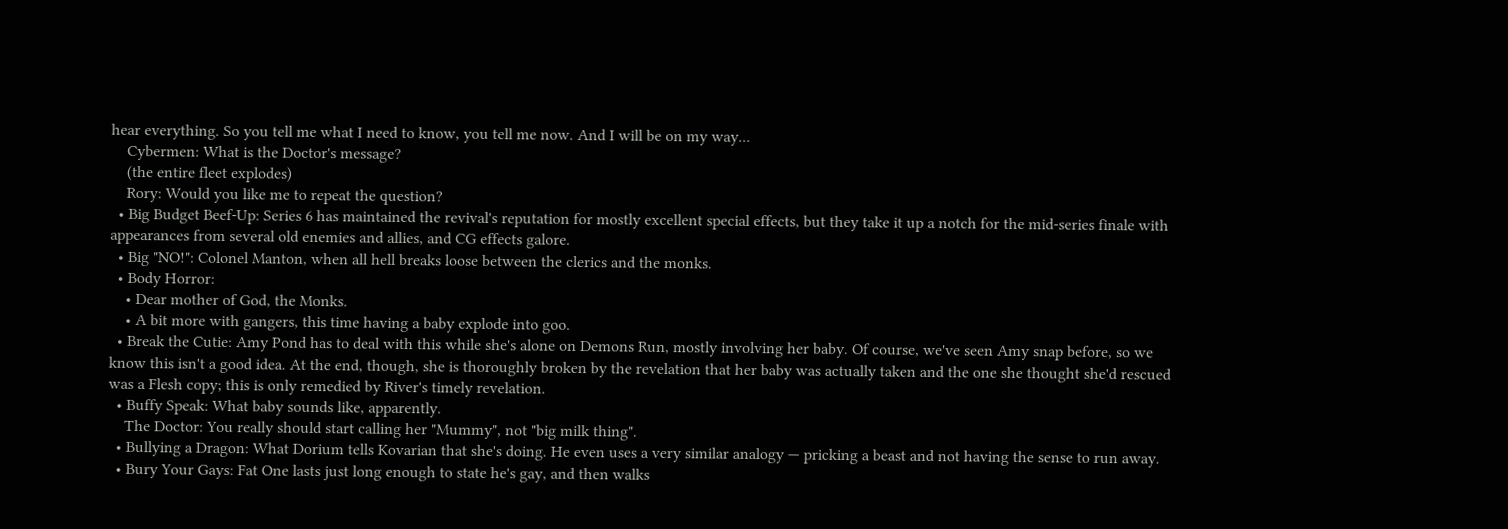hear everything. So you tell me what I need to know, you tell me now. And I will be on my way...
    Cybermen: What is the Doctor's message?
    (the entire fleet explodes)
    Rory: Would you like me to repeat the question?
  • Big Budget Beef-Up: Series 6 has maintained the revival's reputation for mostly excellent special effects, but they take it up a notch for the mid-series finale with appearances from several old enemies and allies, and CG effects galore.
  • Big "NO!": Colonel Manton, when all hell breaks loose between the clerics and the monks.
  • Body Horror:
    • Dear mother of God, the Monks.
    • A bit more with gangers, this time having a baby explode into goo.
  • Break the Cutie: Amy Pond has to deal with this while she's alone on Demons Run, mostly involving her baby. Of course, we've seen Amy snap before, so we know this isn't a good idea. At the end, though, she is thoroughly broken by the revelation that her baby was actually taken and the one she thought she'd rescued was a Flesh copy; this is only remedied by River's timely revelation.
  • Buffy Speak: What baby sounds like, apparently.
    The Doctor: You really should start calling her "Mummy", not "big milk thing".
  • Bullying a Dragon: What Dorium tells Kovarian that she's doing. He even uses a very similar analogy — pricking a beast and not having the sense to run away.
  • Bury Your Gays: Fat One lasts just long enough to state he's gay, and then walks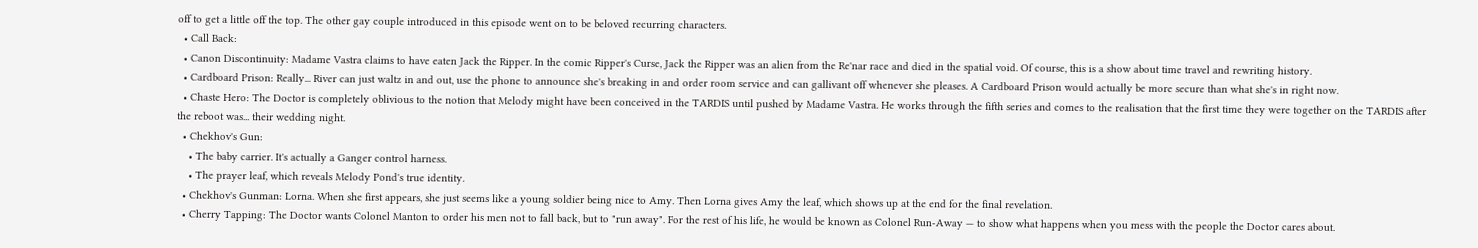off to get a little off the top. The other gay couple introduced in this episode went on to be beloved recurring characters.
  • Call Back:
  • Canon Discontinuity: Madame Vastra claims to have eaten Jack the Ripper. In the comic Ripper's Curse, Jack the Ripper was an alien from the Re'nar race and died in the spatial void. Of course, this is a show about time travel and rewriting history.
  • Cardboard Prison: Really... River can just waltz in and out, use the phone to announce she's breaking in and order room service and can gallivant off whenever she pleases. A Cardboard Prison would actually be more secure than what she's in right now.
  • Chaste Hero: The Doctor is completely oblivious to the notion that Melody might have been conceived in the TARDIS until pushed by Madame Vastra. He works through the fifth series and comes to the realisation that the first time they were together on the TARDIS after the reboot was... their wedding night.
  • Chekhov's Gun:
    • The baby carrier. It's actually a Ganger control harness.
    • The prayer leaf, which reveals Melody Pond's true identity.
  • Chekhov's Gunman: Lorna. When she first appears, she just seems like a young soldier being nice to Amy. Then Lorna gives Amy the leaf, which shows up at the end for the final revelation.
  • Cherry Tapping: The Doctor wants Colonel Manton to order his men not to fall back, but to "run away". For the rest of his life, he would be known as Colonel Run-Away — to show what happens when you mess with the people the Doctor cares about.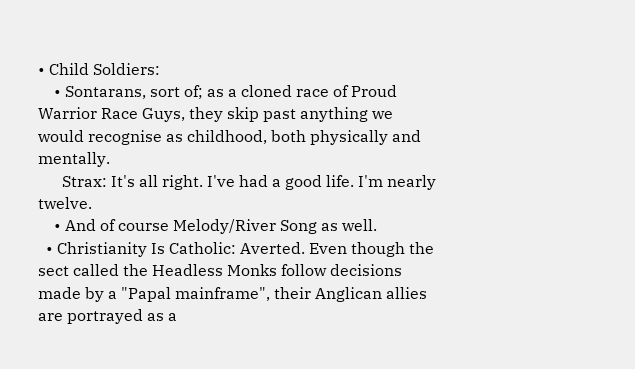• Child Soldiers:
    • Sontarans, sort of; as a cloned race of Proud Warrior Race Guys, they skip past anything we would recognise as childhood, both physically and mentally.
      Strax: It's all right. I've had a good life. I'm nearly twelve.
    • And of course Melody/River Song as well.
  • Christianity Is Catholic: Averted. Even though the sect called the Headless Monks follow decisions made by a "Papal mainframe", their Anglican allies are portrayed as a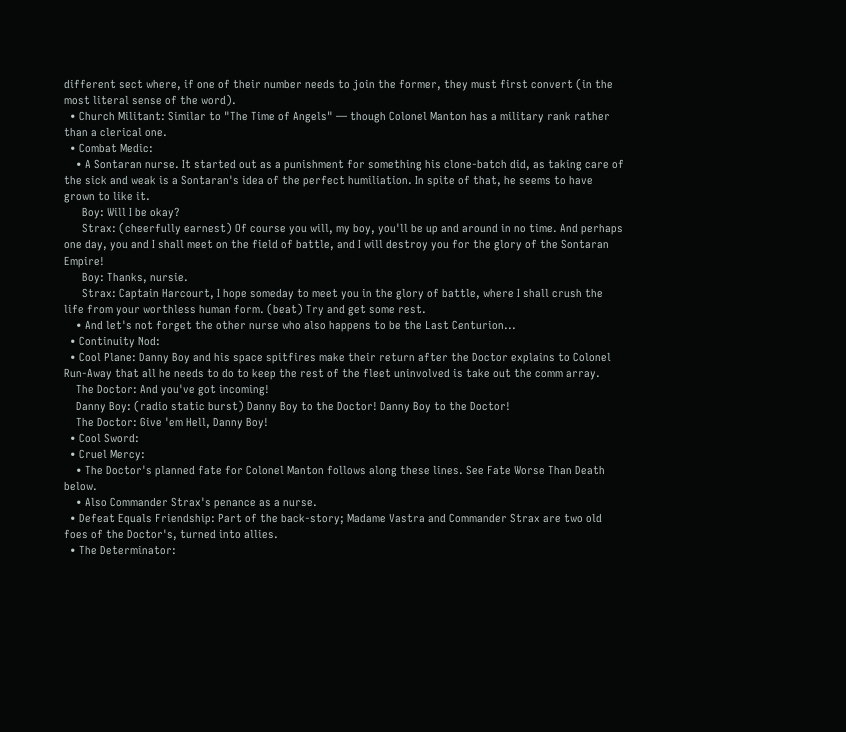different sect where, if one of their number needs to join the former, they must first convert (in the most literal sense of the word).
  • Church Militant: Similar to "The Time of Angels" — though Colonel Manton has a military rank rather than a clerical one.
  • Combat Medic:
    • A Sontaran nurse. It started out as a punishment for something his clone-batch did, as taking care of the sick and weak is a Sontaran's idea of the perfect humiliation. In spite of that, he seems to have grown to like it.
      Boy: Will I be okay?
      Strax: (cheerfully earnest) Of course you will, my boy, you'll be up and around in no time. And perhaps one day, you and I shall meet on the field of battle, and I will destroy you for the glory of the Sontaran Empire!
      Boy: Thanks, nursie.
      Strax: Captain Harcourt, I hope someday to meet you in the glory of battle, where I shall crush the life from your worthless human form. (beat) Try and get some rest.
    • And let's not forget the other nurse who also happens to be the Last Centurion...
  • Continuity Nod:
  • Cool Plane: Danny Boy and his space spitfires make their return after the Doctor explains to Colonel Run-Away that all he needs to do to keep the rest of the fleet uninvolved is take out the comm array.
    The Doctor: And you've got incoming!
    Danny Boy: (radio static burst) Danny Boy to the Doctor! Danny Boy to the Doctor!
    The Doctor: Give 'em Hell, Danny Boy!
  • Cool Sword:
  • Cruel Mercy:
    • The Doctor's planned fate for Colonel Manton follows along these lines. See Fate Worse Than Death below.
    • Also Commander Strax's penance as a nurse.
  • Defeat Equals Friendship: Part of the back-story; Madame Vastra and Commander Strax are two old foes of the Doctor's, turned into allies.
  • The Determinator: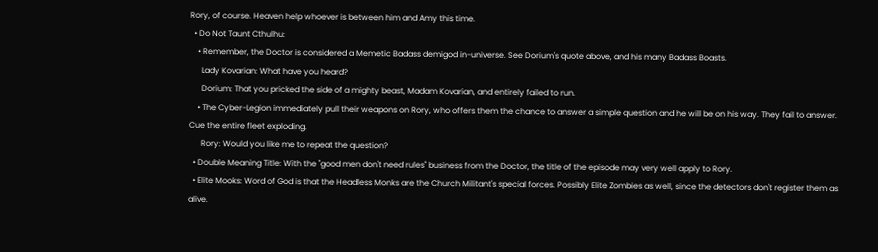Rory, of course. Heaven help whoever is between him and Amy this time.
  • Do Not Taunt Cthulhu:
    • Remember, the Doctor is considered a Memetic Badass demigod in-universe. See Dorium's quote above, and his many Badass Boasts.
      Lady Kovarian: What have you heard?
      Dorium: That you pricked the side of a mighty beast, Madam Kovarian, and entirely failed to run.
    • The Cyber-Legion immediately pull their weapons on Rory, who offers them the chance to answer a simple question and he will be on his way. They fail to answer. Cue the entire fleet exploding.
      Rory: Would you like me to repeat the question?
  • Double Meaning Title: With the "good men don't need rules" business from the Doctor, the title of the episode may very well apply to Rory.
  • Elite Mooks: Word of God is that the Headless Monks are the Church Militant's special forces. Possibly Elite Zombies as well, since the detectors don't register them as alive.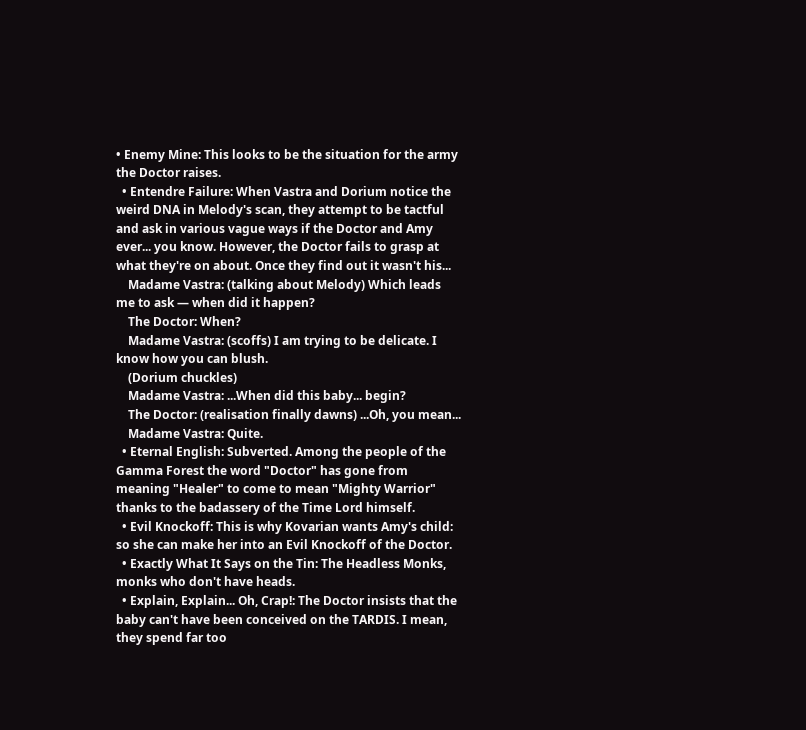• Enemy Mine: This looks to be the situation for the army the Doctor raises.
  • Entendre Failure: When Vastra and Dorium notice the weird DNA in Melody's scan, they attempt to be tactful and ask in various vague ways if the Doctor and Amy ever... you know. However, the Doctor fails to grasp at what they're on about. Once they find out it wasn't his...
    Madame Vastra: (talking about Melody) Which leads me to ask — when did it happen?
    The Doctor: When?
    Madame Vastra: (scoffs) I am trying to be delicate. I know how you can blush.
    (Dorium chuckles)
    Madame Vastra: ...When did this baby... begin?
    The Doctor: (realisation finally dawns) ...Oh, you mean...
    Madame Vastra: Quite.
  • Eternal English: Subverted. Among the people of the Gamma Forest the word "Doctor" has gone from meaning "Healer" to come to mean "Mighty Warrior" thanks to the badassery of the Time Lord himself.
  • Evil Knockoff: This is why Kovarian wants Amy's child: so she can make her into an Evil Knockoff of the Doctor.
  • Exactly What It Says on the Tin: The Headless Monks, monks who don't have heads.
  • Explain, Explain... Oh, Crap!: The Doctor insists that the baby can't have been conceived on the TARDIS. I mean, they spend far too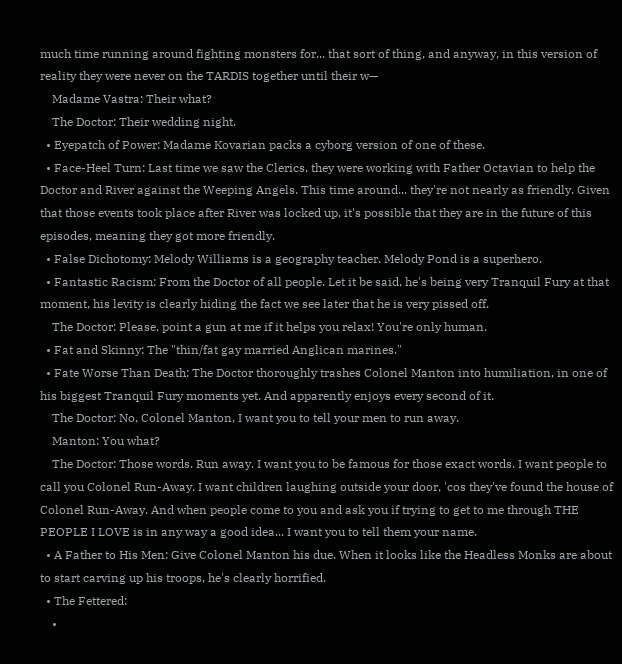much time running around fighting monsters for... that sort of thing, and anyway, in this version of reality they were never on the TARDIS together until their w—
    Madame Vastra: Their what?
    The Doctor: Their wedding night.
  • Eyepatch of Power: Madame Kovarian packs a cyborg version of one of these.
  • Face-Heel Turn: Last time we saw the Clerics, they were working with Father Octavian to help the Doctor and River against the Weeping Angels. This time around... they're not nearly as friendly. Given that those events took place after River was locked up, it's possible that they are in the future of this episodes, meaning they got more friendly.
  • False Dichotomy: Melody Williams is a geography teacher. Melody Pond is a superhero.
  • Fantastic Racism: From the Doctor of all people. Let it be said, he's being very Tranquil Fury at that moment, his levity is clearly hiding the fact we see later that he is very pissed off.
    The Doctor: Please, point a gun at me if it helps you relax! You're only human.
  • Fat and Skinny: The "thin/fat gay married Anglican marines."
  • Fate Worse Than Death: The Doctor thoroughly trashes Colonel Manton into humiliation, in one of his biggest Tranquil Fury moments yet. And apparently enjoys every second of it.
    The Doctor: No, Colonel Manton, I want you to tell your men to run away.
    Manton: You what?
    The Doctor: Those words. Run away. I want you to be famous for those exact words. I want people to call you Colonel Run-Away. I want children laughing outside your door, 'cos they've found the house of Colonel Run-Away. And when people come to you and ask you if trying to get to me through THE PEOPLE I LOVE is in any way a good idea... I want you to tell them your name.
  • A Father to His Men: Give Colonel Manton his due. When it looks like the Headless Monks are about to start carving up his troops, he's clearly horrified.
  • The Fettered:
    •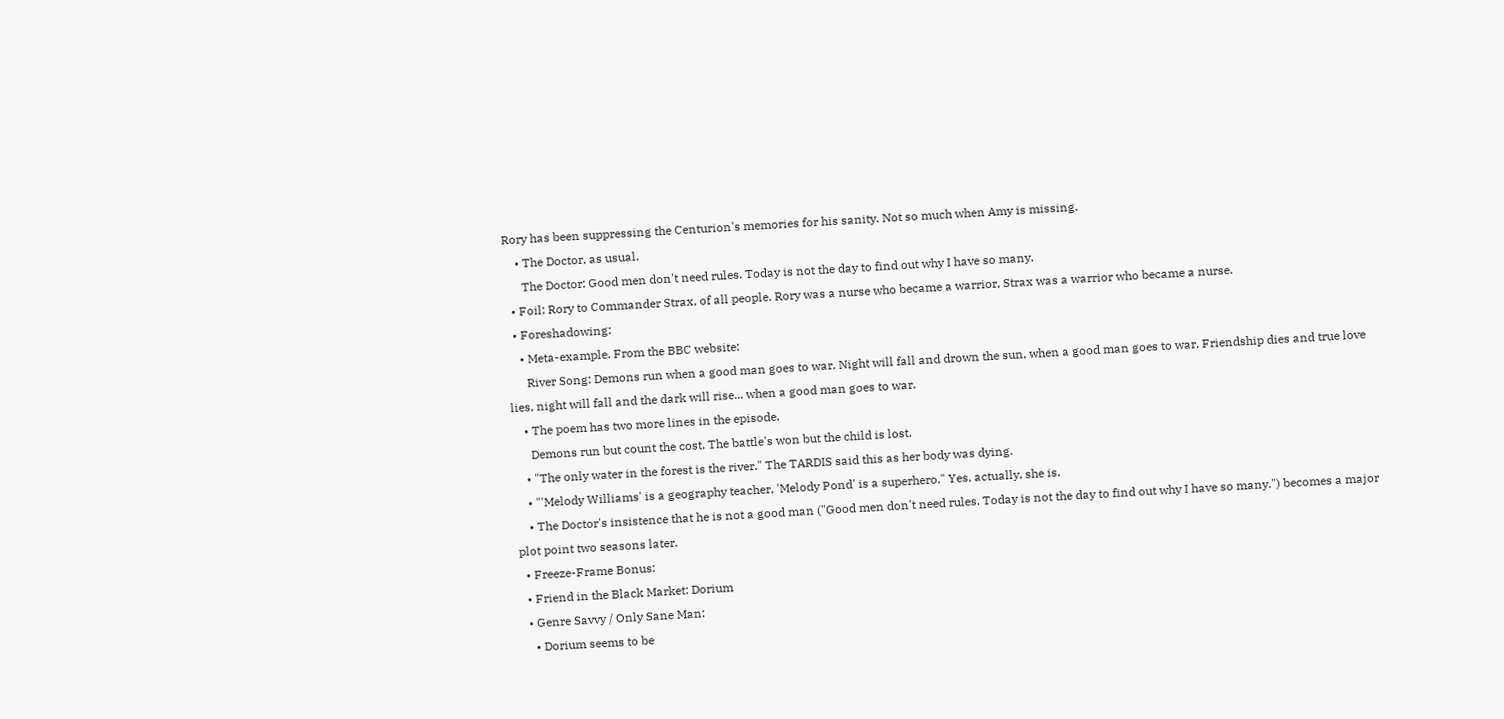Rory has been suppressing the Centurion's memories for his sanity. Not so much when Amy is missing.
    • The Doctor, as usual.
      The Doctor: Good men don't need rules. Today is not the day to find out why I have so many.
  • Foil: Rory to Commander Strax, of all people. Rory was a nurse who became a warrior, Strax was a warrior who became a nurse.
  • Foreshadowing:
    • Meta-example. From the BBC website:
      River Song: Demons run when a good man goes to war. Night will fall and drown the sun, when a good man goes to war. Friendship dies and true love lies, night will fall and the dark will rise... when a good man goes to war.
    • The poem has two more lines in the episode.
      Demons run but count the cost. The battle's won but the child is lost.
    • "The only water in the forest is the river." The TARDIS said this as her body was dying.
    • "'Melody Williams' is a geography teacher, 'Melody Pond' is a superhero." Yes, actually, she is.
    • The Doctor's insistence that he is not a good man ("Good men don't need rules. Today is not the day to find out why I have so many.") becomes a major plot point two seasons later.
  • Freeze-Frame Bonus:
  • Friend in the Black Market: Dorium
  • Genre Savvy / Only Sane Man:
    • Dorium seems to be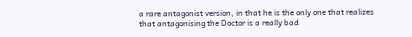a rare antagonist version, in that he is the only one that realizes that antagonising the Doctor is a really bad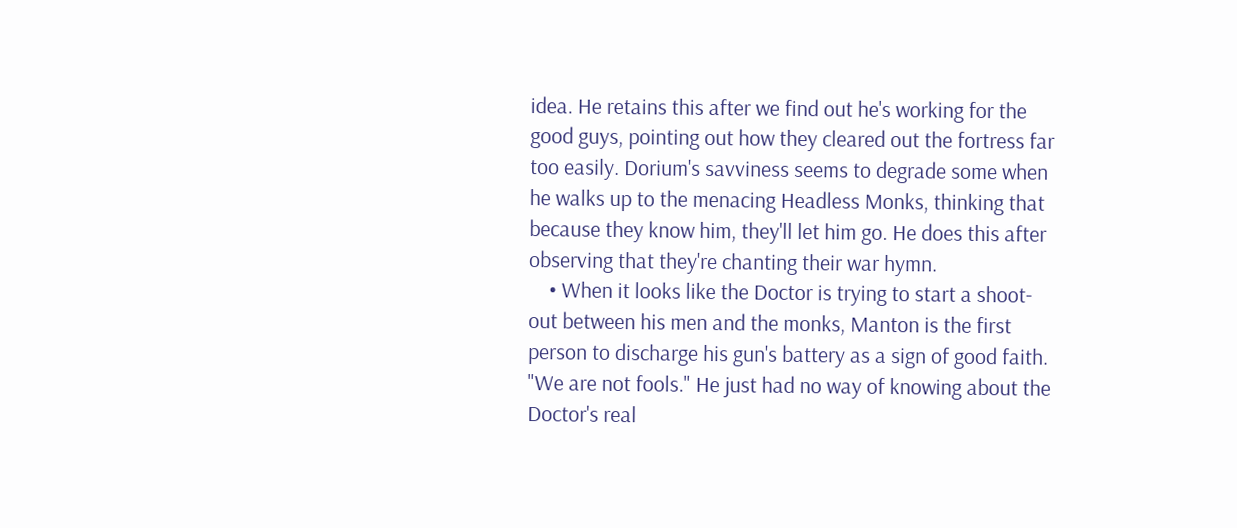idea. He retains this after we find out he's working for the good guys, pointing out how they cleared out the fortress far too easily. Dorium's savviness seems to degrade some when he walks up to the menacing Headless Monks, thinking that because they know him, they'll let him go. He does this after observing that they're chanting their war hymn.
    • When it looks like the Doctor is trying to start a shoot-out between his men and the monks, Manton is the first person to discharge his gun's battery as a sign of good faith. "We are not fools." He just had no way of knowing about the Doctor's real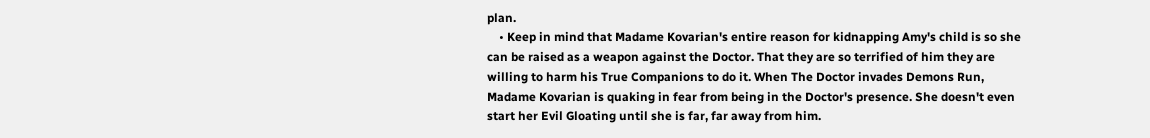plan.
    • Keep in mind that Madame Kovarian's entire reason for kidnapping Amy's child is so she can be raised as a weapon against the Doctor. That they are so terrified of him they are willing to harm his True Companions to do it. When The Doctor invades Demons Run, Madame Kovarian is quaking in fear from being in the Doctor's presence. She doesn't even start her Evil Gloating until she is far, far away from him.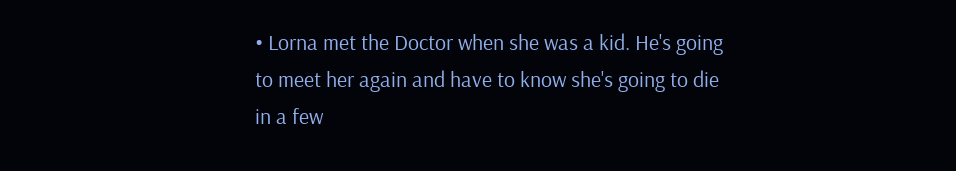• Lorna met the Doctor when she was a kid. He's going to meet her again and have to know she's going to die in a few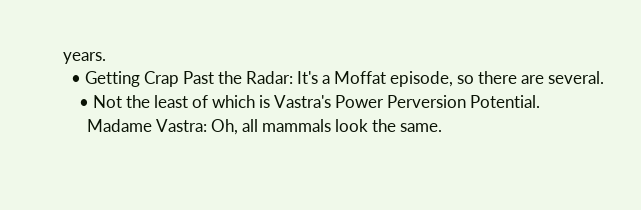years.
  • Getting Crap Past the Radar: It's a Moffat episode, so there are several.
    • Not the least of which is Vastra's Power Perversion Potential.
      Madame Vastra: Oh, all mammals look the same.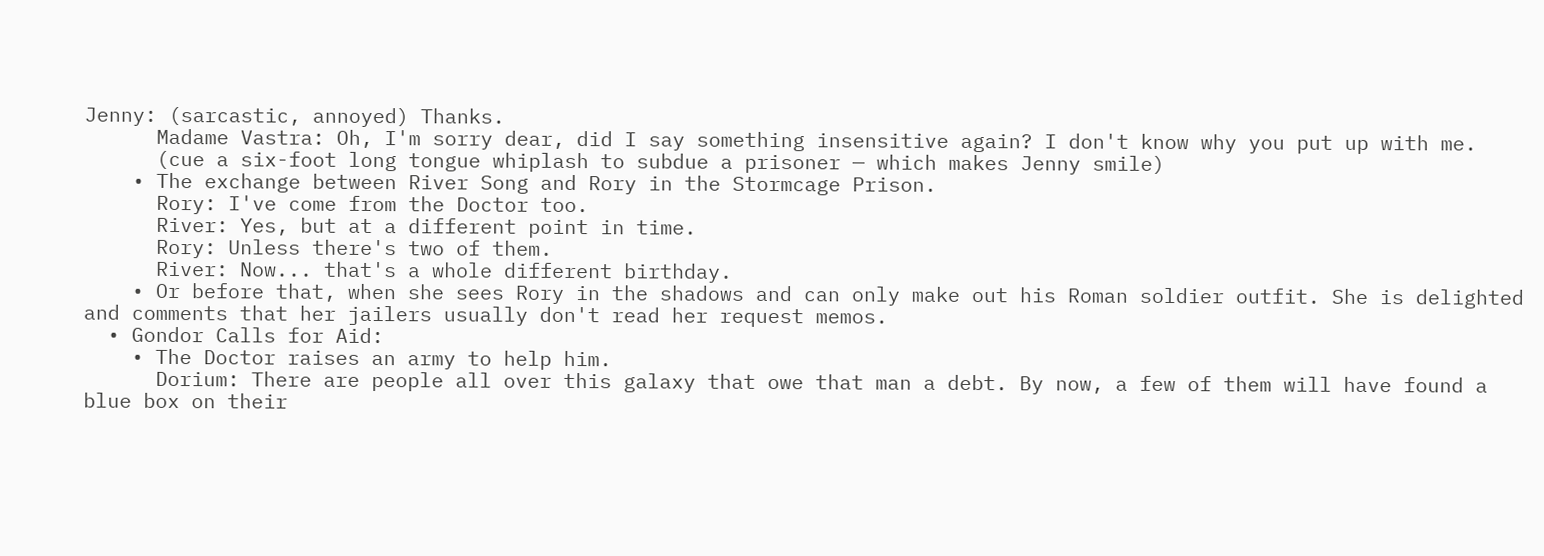Jenny: (sarcastic, annoyed) Thanks.
      Madame Vastra: Oh, I'm sorry dear, did I say something insensitive again? I don't know why you put up with me.
      (cue a six-foot long tongue whiplash to subdue a prisoner — which makes Jenny smile)
    • The exchange between River Song and Rory in the Stormcage Prison.
      Rory: I've come from the Doctor too.
      River: Yes, but at a different point in time.
      Rory: Unless there's two of them.
      River: Now... that's a whole different birthday.
    • Or before that, when she sees Rory in the shadows and can only make out his Roman soldier outfit. She is delighted and comments that her jailers usually don't read her request memos.
  • Gondor Calls for Aid:
    • The Doctor raises an army to help him.
      Dorium: There are people all over this galaxy that owe that man a debt. By now, a few of them will have found a blue box on their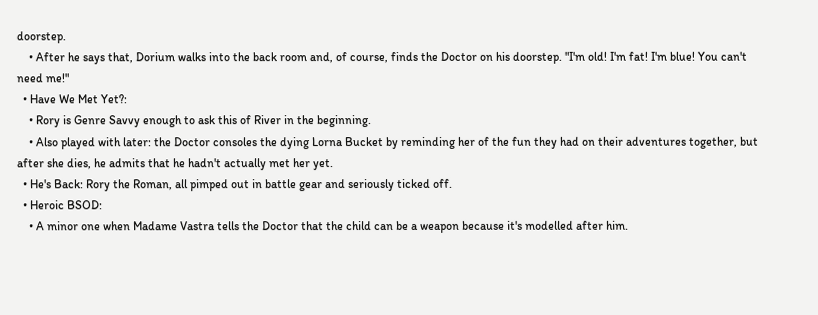doorstep.
    • After he says that, Dorium walks into the back room and, of course, finds the Doctor on his doorstep. "I'm old! I'm fat! I'm blue! You can't need me!"
  • Have We Met Yet?:
    • Rory is Genre Savvy enough to ask this of River in the beginning.
    • Also played with later: the Doctor consoles the dying Lorna Bucket by reminding her of the fun they had on their adventures together, but after she dies, he admits that he hadn't actually met her yet.
  • He's Back: Rory the Roman, all pimped out in battle gear and seriously ticked off.
  • Heroic BSOD:
    • A minor one when Madame Vastra tells the Doctor that the child can be a weapon because it's modelled after him.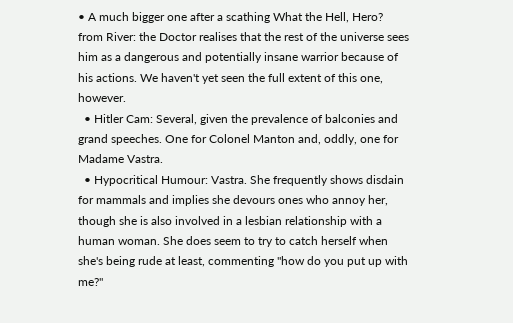• A much bigger one after a scathing What the Hell, Hero? from River: the Doctor realises that the rest of the universe sees him as a dangerous and potentially insane warrior because of his actions. We haven't yet seen the full extent of this one, however.
  • Hitler Cam: Several, given the prevalence of balconies and grand speeches. One for Colonel Manton and, oddly, one for Madame Vastra.
  • Hypocritical Humour: Vastra. She frequently shows disdain for mammals and implies she devours ones who annoy her, though she is also involved in a lesbian relationship with a human woman. She does seem to try to catch herself when she's being rude at least, commenting "how do you put up with me?"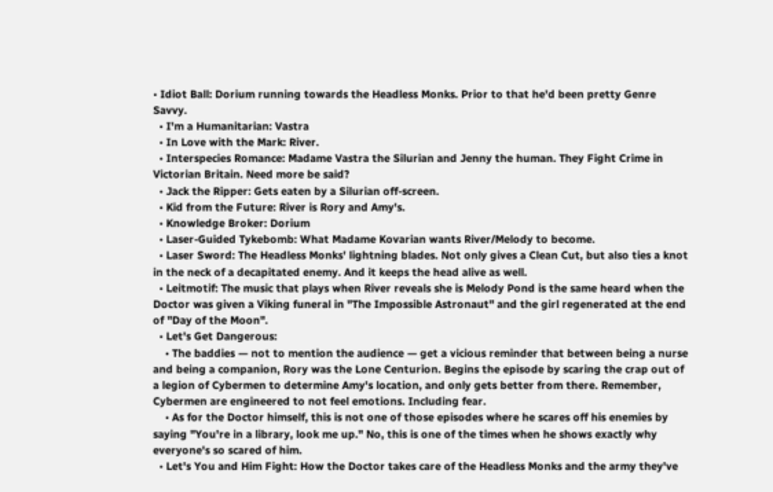• Idiot Ball: Dorium running towards the Headless Monks. Prior to that he'd been pretty Genre Savvy.
  • I'm a Humanitarian: Vastra
  • In Love with the Mark: River.
  • Interspecies Romance: Madame Vastra the Silurian and Jenny the human. They Fight Crime in Victorian Britain. Need more be said?
  • Jack the Ripper: Gets eaten by a Silurian off-screen.
  • Kid from the Future: River is Rory and Amy's.
  • Knowledge Broker: Dorium
  • Laser-Guided Tykebomb: What Madame Kovarian wants River/Melody to become.
  • Laser Sword: The Headless Monks' lightning blades. Not only gives a Clean Cut, but also ties a knot in the neck of a decapitated enemy. And it keeps the head alive as well.
  • Leitmotif: The music that plays when River reveals she is Melody Pond is the same heard when the Doctor was given a Viking funeral in "The Impossible Astronaut" and the girl regenerated at the end of "Day of the Moon".
  • Let's Get Dangerous:
    • The baddies — not to mention the audience — get a vicious reminder that between being a nurse and being a companion, Rory was the Lone Centurion. Begins the episode by scaring the crap out of a legion of Cybermen to determine Amy's location, and only gets better from there. Remember, Cybermen are engineered to not feel emotions. Including fear.
    • As for the Doctor himself, this is not one of those episodes where he scares off his enemies by saying "You're in a library, look me up." No, this is one of the times when he shows exactly why everyone's so scared of him.
  • Let's You and Him Fight: How the Doctor takes care of the Headless Monks and the army they've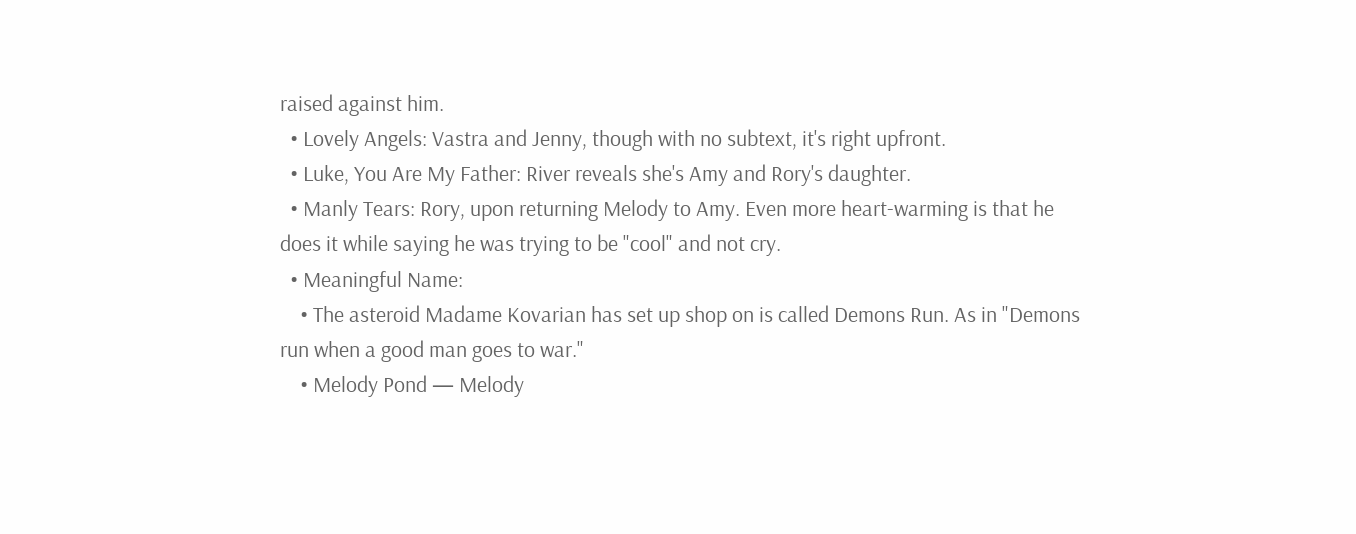raised against him.
  • Lovely Angels: Vastra and Jenny, though with no subtext, it's right upfront.
  • Luke, You Are My Father: River reveals she's Amy and Rory's daughter.
  • Manly Tears: Rory, upon returning Melody to Amy. Even more heart-warming is that he does it while saying he was trying to be "cool" and not cry.
  • Meaningful Name:
    • The asteroid Madame Kovarian has set up shop on is called Demons Run. As in "Demons run when a good man goes to war."
    • Melody Pond — Melody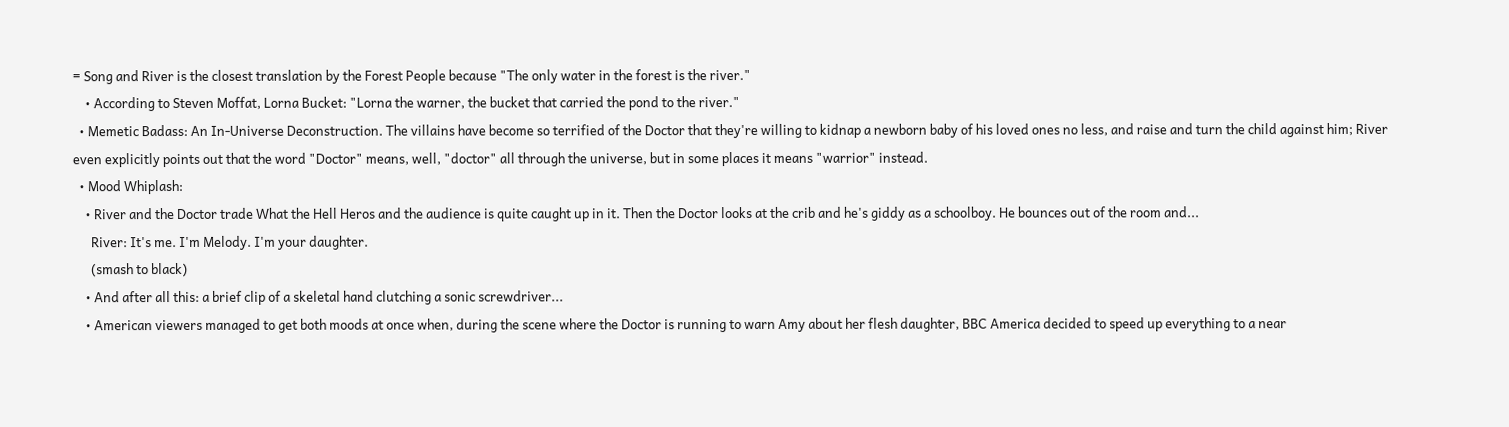= Song and River is the closest translation by the Forest People because "The only water in the forest is the river."
    • According to Steven Moffat, Lorna Bucket: "Lorna the warner, the bucket that carried the pond to the river."
  • Memetic Badass: An In-Universe Deconstruction. The villains have become so terrified of the Doctor that they're willing to kidnap a newborn baby of his loved ones no less, and raise and turn the child against him; River even explicitly points out that the word "Doctor" means, well, "doctor" all through the universe, but in some places it means "warrior" instead.
  • Mood Whiplash:
    • River and the Doctor trade What the Hell Heros and the audience is quite caught up in it. Then the Doctor looks at the crib and he's giddy as a schoolboy. He bounces out of the room and...
      River: It's me. I'm Melody. I'm your daughter.
      (smash to black)
    • And after all this: a brief clip of a skeletal hand clutching a sonic screwdriver...
    • American viewers managed to get both moods at once when, during the scene where the Doctor is running to warn Amy about her flesh daughter, BBC America decided to speed up everything to a near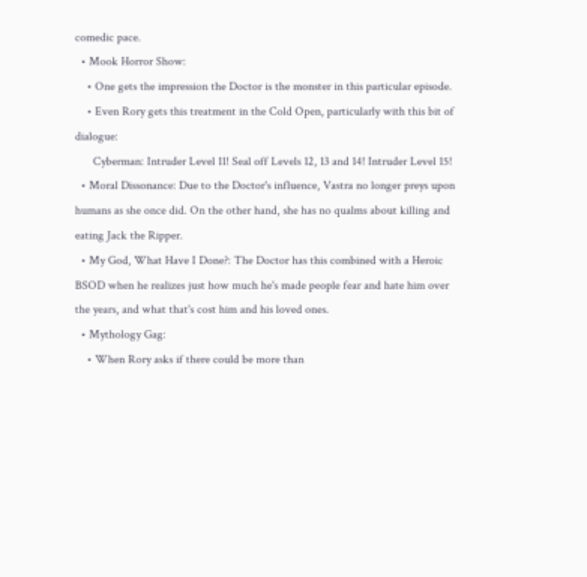comedic pace.
  • Mook Horror Show:
    • One gets the impression the Doctor is the monster in this particular episode.
    • Even Rory gets this treatment in the Cold Open, particularly with this bit of dialogue:
      Cyberman: Intruder Level 11! Seal off Levels 12, 13 and 14! Intruder Level 15!
  • Moral Dissonance: Due to the Doctor's influence, Vastra no longer preys upon humans as she once did. On the other hand, she has no qualms about killing and eating Jack the Ripper.
  • My God, What Have I Done?: The Doctor has this combined with a Heroic BSOD when he realizes just how much he's made people fear and hate him over the years, and what that's cost him and his loved ones.
  • Mythology Gag:
    • When Rory asks if there could be more than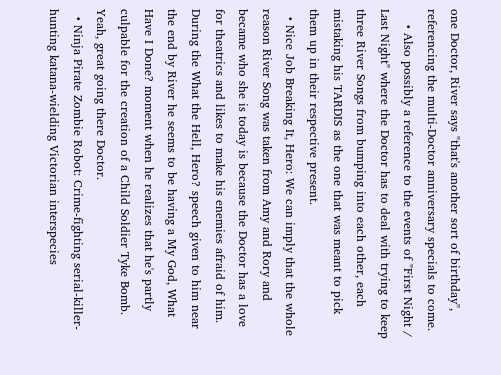one Doctor, River says "that's another sort of birthday", referencing the multi-Doctor anniversary specials to come.
    • Also possibly a reference to the events of "First Night / Last Night" where the Doctor has to deal with trying to keep three River Songs from bumping into each other, each mistaking his TARDIS as the one that was meant to pick them up in their respective present.
  • Nice Job Breaking It, Hero: We can imply that the whole reason River Song was taken from Amy and Rory and became who she is today is because the Doctor has a love for theatrics and likes to make his enemies afraid of him. During the What the Hell, Hero? speech given to him near the end by River he seems to be having a My God, What Have I Done? moment when he realizes that he's partly culpable for the creation of a Child Soldier Tyke Bomb. Yeah, great going there Doctor.
  • Ninja Pirate Zombie Robot: Crime-fighting serial-killer-hunting katana-wielding Victorian interspecies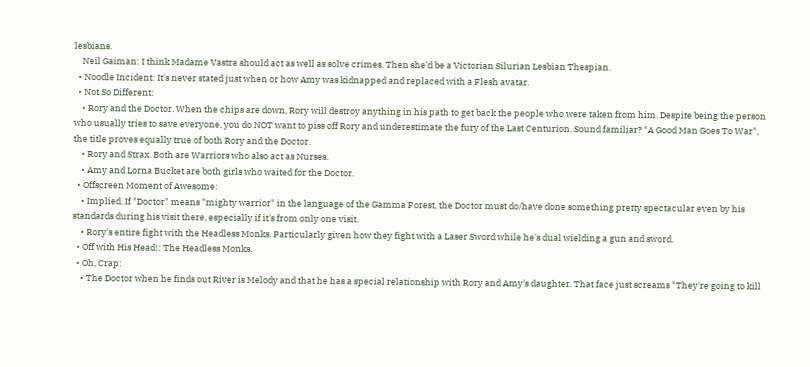lesbians.
    Neil Gaiman: I think Madame Vastra should act as well as solve crimes. Then she'd be a Victorian Silurian Lesbian Thespian.
  • Noodle Incident: It's never stated just when or how Amy was kidnapped and replaced with a Flesh avatar.
  • Not So Different:
    • Rory and the Doctor. When the chips are down, Rory will destroy anything in his path to get back the people who were taken from him. Despite being the person who usually tries to save everyone, you do NOT want to piss off Rory and underestimate the fury of the Last Centurion. Sound familiar? "A Good Man Goes To War", the title proves equally true of both Rory and the Doctor.
    • Rory and Strax. Both are Warriors who also act as Nurses.
    • Amy and Lorna Bucket are both girls who waited for the Doctor.
  • Offscreen Moment of Awesome:
    • Implied. If "Doctor" means "mighty warrior" in the language of the Gamma Forest, the Doctor must do/have done something pretty spectacular even by his standards during his visit there, especially if it's from only one visit.
    • Rory's entire fight with the Headless Monks. Particularly given how they fight with a Laser Sword while he's dual wielding a gun and sword.
  • Off with His Head!: The Headless Monks.
  • Oh, Crap:
    • The Doctor when he finds out River is Melody and that he has a special relationship with Rory and Amy's daughter. That face just screams "They're going to kill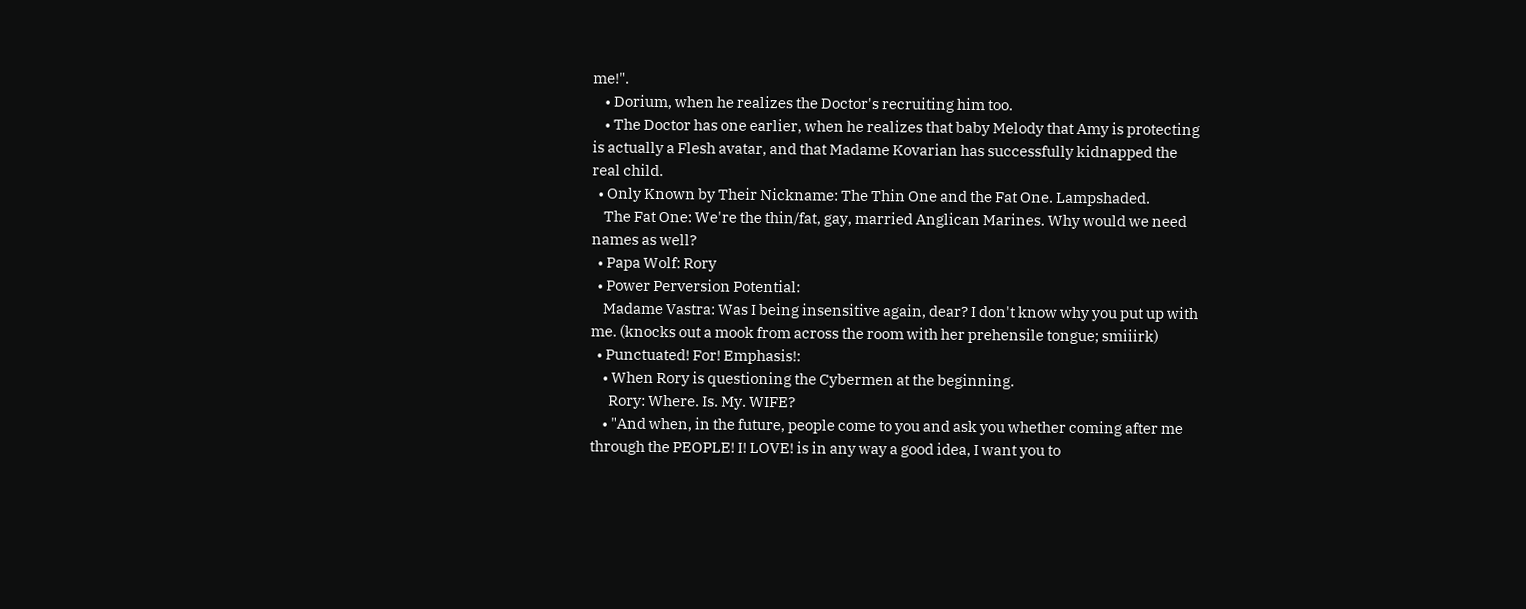me!".
    • Dorium, when he realizes the Doctor's recruiting him too.
    • The Doctor has one earlier, when he realizes that baby Melody that Amy is protecting is actually a Flesh avatar, and that Madame Kovarian has successfully kidnapped the real child.
  • Only Known by Their Nickname: The Thin One and the Fat One. Lampshaded.
    The Fat One: We're the thin/fat, gay, married Anglican Marines. Why would we need names as well?
  • Papa Wolf: Rory
  • Power Perversion Potential:
    Madame Vastra: Was I being insensitive again, dear? I don't know why you put up with me. (knocks out a mook from across the room with her prehensile tongue; smiiirk)
  • Punctuated! For! Emphasis!:
    • When Rory is questioning the Cybermen at the beginning.
      Rory: Where. Is. My. WIFE?
    • "And when, in the future, people come to you and ask you whether coming after me through the PEOPLE! I! LOVE! is in any way a good idea, I want you to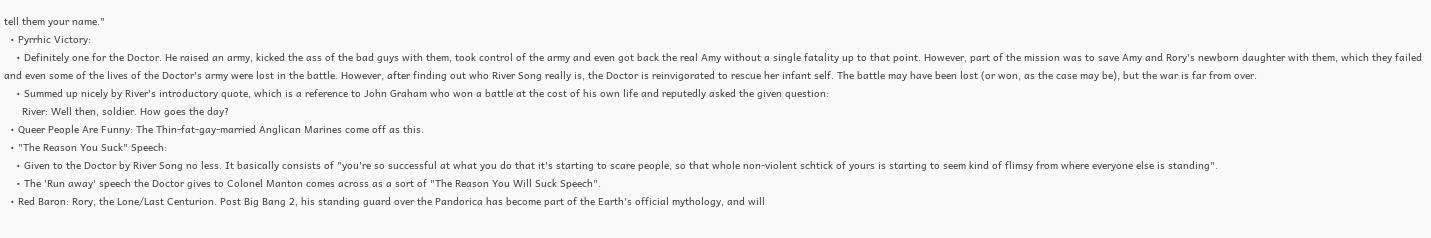tell them your name."
  • Pyrrhic Victory:
    • Definitely one for the Doctor. He raised an army, kicked the ass of the bad guys with them, took control of the army and even got back the real Amy without a single fatality up to that point. However, part of the mission was to save Amy and Rory's newborn daughter with them, which they failed and even some of the lives of the Doctor's army were lost in the battle. However, after finding out who River Song really is, the Doctor is reinvigorated to rescue her infant self. The battle may have been lost (or won, as the case may be), but the war is far from over.
    • Summed up nicely by River's introductory quote, which is a reference to John Graham who won a battle at the cost of his own life and reputedly asked the given question:
      River: Well then, soldier. How goes the day?
  • Queer People Are Funny: The Thin-fat-gay-married Anglican Marines come off as this.
  • "The Reason You Suck" Speech:
    • Given to the Doctor by River Song no less. It basically consists of "you're so successful at what you do that it's starting to scare people, so that whole non-violent schtick of yours is starting to seem kind of flimsy from where everyone else is standing".
    • The 'Run away' speech the Doctor gives to Colonel Manton comes across as a sort of "The Reason You Will Suck Speech".
  • Red Baron: Rory, the Lone/Last Centurion. Post Big Bang 2, his standing guard over the Pandorica has become part of the Earth's official mythology, and will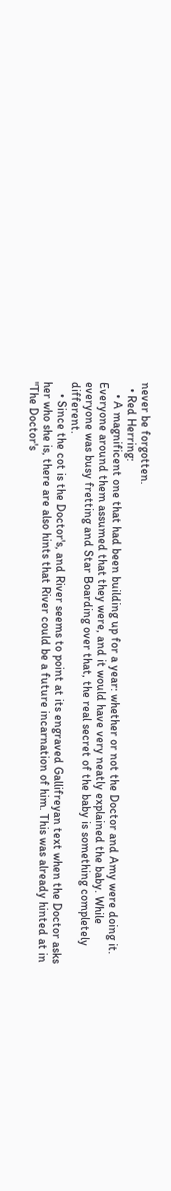never be forgotten.
  • Red Herring:
    • A magnificent one that had been building up for a year: whether or not the Doctor and Amy were doing it. Everyone around them assumed that they were, and it would have very neatly explained the baby. While everyone was busy fretting and Star Boarding over that, the real secret of the baby is something completely different.
    • Since the cot is the Doctor's, and River seems to point at its engraved Gallifreyan text when the Doctor asks her who she is, there are also hints that River could be a future incarnation of him. This was already hinted at in "The Doctor's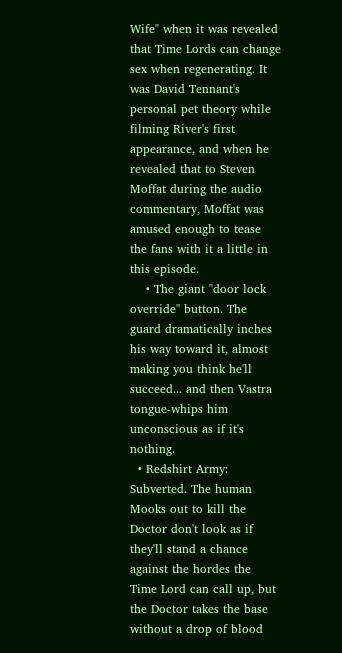Wife" when it was revealed that Time Lords can change sex when regenerating. It was David Tennant's personal pet theory while filming River's first appearance, and when he revealed that to Steven Moffat during the audio commentary, Moffat was amused enough to tease the fans with it a little in this episode.
    • The giant "door lock override" button. The guard dramatically inches his way toward it, almost making you think he'll succeed... and then Vastra tongue-whips him unconscious as if it's nothing.
  • Redshirt Army: Subverted. The human Mooks out to kill the Doctor don't look as if they'll stand a chance against the hordes the Time Lord can call up, but the Doctor takes the base without a drop of blood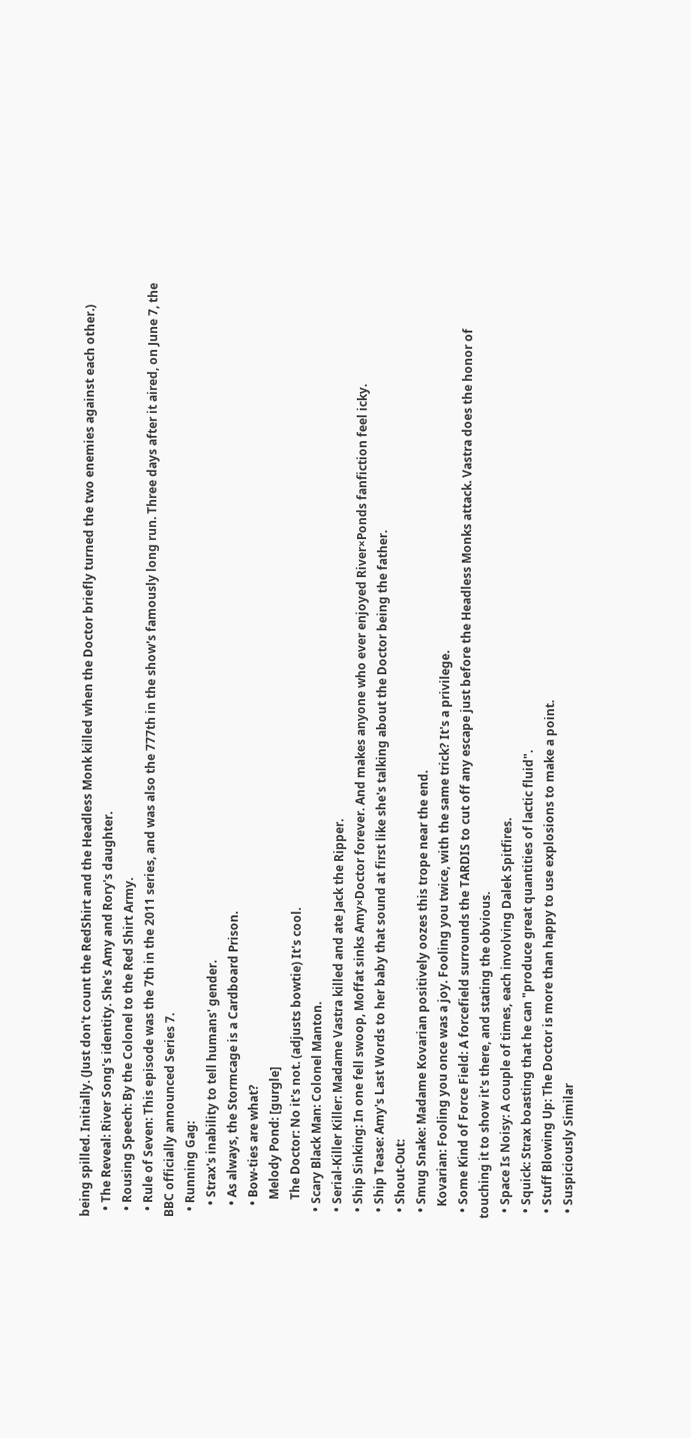being spilled. Initially. (Just don't count the RedShirt and the Headless Monk killed when the Doctor briefly turned the two enemies against each other.)
  • The Reveal: River Song's identity. She's Amy and Rory's daughter.
  • Rousing Speech: By the Colonel to the Red Shirt Army.
  • Rule of Seven: This episode was the 7th in the 2011 series, and was also the 777th in the show's famously long run. Three days after it aired, on June 7, the BBC officially announced Series 7.
  • Running Gag:
    • Strax's inability to tell humans' gender.
    • As always, the Stormcage is a Cardboard Prison.
    • Bow-ties are what?
      Melody Pond: [gurgle]
      The Doctor: No it's not. (adjusts bowtie) It's cool.
  • Scary Black Man: Colonel Manton.
  • Serial-Killer Killer: Madame Vastra killed and ate Jack the Ripper.
  • Ship Sinking: In one fell swoop, Moffat sinks Amy×Doctor forever. And makes anyone who ever enjoyed River×Ponds fanfiction feel icky.
  • Ship Tease: Amy's Last Words to her baby that sound at first like she's talking about the Doctor being the father.
  • Shout-Out:
  • Smug Snake: Madame Kovarian positively oozes this trope near the end.
    Kovarian: Fooling you once was a joy. Fooling you twice, with the same trick? It's a privilege.
  • Some Kind of Force Field: A forcefield surrounds the TARDIS to cut off any escape just before the Headless Monks attack. Vastra does the honor of touching it to show it's there, and stating the obvious.
  • Space Is Noisy: A couple of times, each involving Dalek Spitfires.
  • Squick: Strax boasting that he can "produce great quantities of lactic fluid".
  • Stuff Blowing Up: The Doctor is more than happy to use explosions to make a point.
  • Suspiciously Similar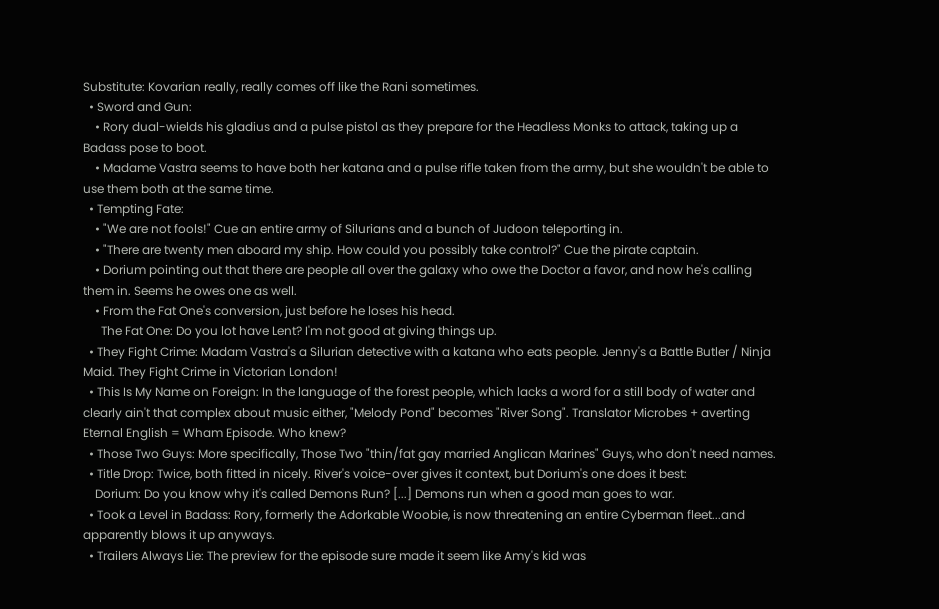Substitute: Kovarian really, really comes off like the Rani sometimes.
  • Sword and Gun:
    • Rory dual-wields his gladius and a pulse pistol as they prepare for the Headless Monks to attack, taking up a Badass pose to boot.
    • Madame Vastra seems to have both her katana and a pulse rifle taken from the army, but she wouldn't be able to use them both at the same time.
  • Tempting Fate:
    • "We are not fools!" Cue an entire army of Silurians and a bunch of Judoon teleporting in.
    • "There are twenty men aboard my ship. How could you possibly take control?" Cue the pirate captain.
    • Dorium pointing out that there are people all over the galaxy who owe the Doctor a favor, and now he's calling them in. Seems he owes one as well.
    • From the Fat One's conversion, just before he loses his head.
      The Fat One: Do you lot have Lent? I'm not good at giving things up.
  • They Fight Crime: Madam Vastra's a Silurian detective with a katana who eats people. Jenny's a Battle Butler / Ninja Maid. They Fight Crime in Victorian London!
  • This Is My Name on Foreign: In the language of the forest people, which lacks a word for a still body of water and clearly ain't that complex about music either, "Melody Pond" becomes "River Song". Translator Microbes + averting Eternal English = Wham Episode. Who knew?
  • Those Two Guys: More specifically, Those Two "thin/fat gay married Anglican Marines" Guys, who don't need names.
  • Title Drop: Twice, both fitted in nicely. River's voice-over gives it context, but Dorium's one does it best:
    Dorium: Do you know why it's called Demons Run? [...] Demons run when a good man goes to war.
  • Took a Level in Badass: Rory, formerly the Adorkable Woobie, is now threatening an entire Cyberman fleet...and apparently blows it up anyways.
  • Trailers Always Lie: The preview for the episode sure made it seem like Amy's kid was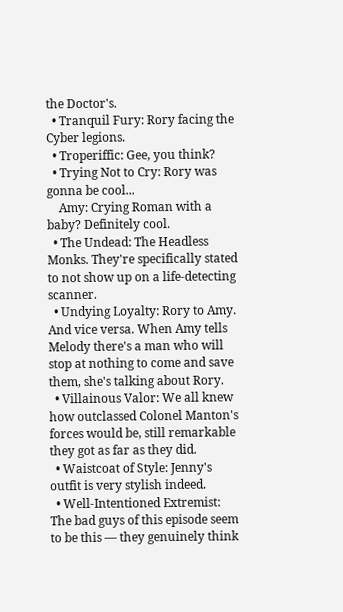the Doctor's.
  • Tranquil Fury: Rory facing the Cyber legions.
  • Troperiffic: Gee, you think?
  • Trying Not to Cry: Rory was gonna be cool...
    Amy: Crying Roman with a baby? Definitely cool.
  • The Undead: The Headless Monks. They're specifically stated to not show up on a life-detecting scanner.
  • Undying Loyalty: Rory to Amy. And vice versa. When Amy tells Melody there's a man who will stop at nothing to come and save them, she's talking about Rory.
  • Villainous Valor: We all knew how outclassed Colonel Manton's forces would be, still remarkable they got as far as they did.
  • Waistcoat of Style: Jenny's outfit is very stylish indeed.
  • Well-Intentioned Extremist: The bad guys of this episode seem to be this — they genuinely think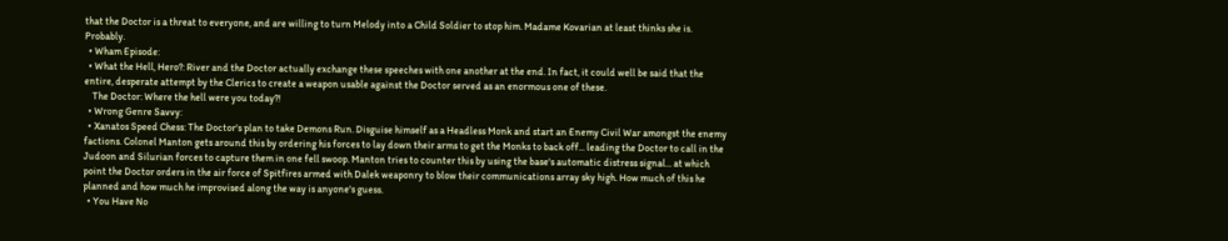that the Doctor is a threat to everyone, and are willing to turn Melody into a Child Soldier to stop him. Madame Kovarian at least thinks she is. Probably.
  • Wham Episode:
  • What the Hell, Hero?: River and the Doctor actually exchange these speeches with one another at the end. In fact, it could well be said that the entire, desperate attempt by the Clerics to create a weapon usable against the Doctor served as an enormous one of these.
    The Doctor: Where the hell were you today?!
  • Wrong Genre Savvy:
  • Xanatos Speed Chess: The Doctor's plan to take Demons Run. Disguise himself as a Headless Monk and start an Enemy Civil War amongst the enemy factions. Colonel Manton gets around this by ordering his forces to lay down their arms to get the Monks to back off... leading the Doctor to call in the Judoon and Silurian forces to capture them in one fell swoop. Manton tries to counter this by using the base's automatic distress signal... at which point the Doctor orders in the air force of Spitfires armed with Dalek weaponry to blow their communications array sky high. How much of this he planned and how much he improvised along the way is anyone's guess.
  • You Have No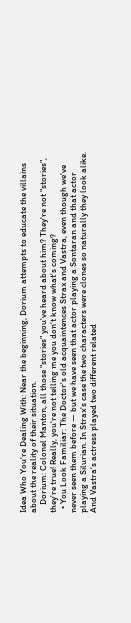Idea Who You're Dealing With: Near the beginning, Dorium attempts to educate the villains about the reality of their situation.
    Dorium: Colonel Manton, all those "stories" you've heard about him? They're not "stories", they're true! Really, you're not telling me you don't know what's coming?
  • You Look Familiar: The Doctor's old acquaintences Strax and Vastra, even though we've never seen them before — but we have seen that actor playing a Sontaran and that actor playing a Silurian. In Strax's case the two characters were clones so naturally they look alike. And Vastra's actress played two different related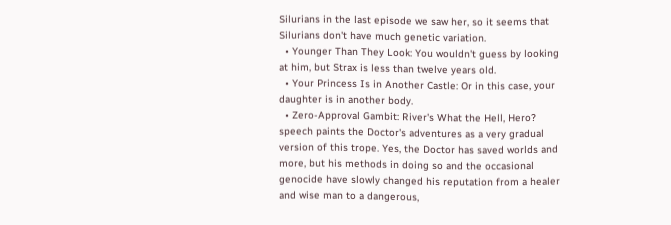Silurians in the last episode we saw her, so it seems that Silurians don't have much genetic variation.
  • Younger Than They Look: You wouldn't guess by looking at him, but Strax is less than twelve years old.
  • Your Princess Is in Another Castle: Or in this case, your daughter is in another body.
  • Zero-Approval Gambit: River's What the Hell, Hero? speech paints the Doctor's adventures as a very gradual version of this trope. Yes, the Doctor has saved worlds and more, but his methods in doing so and the occasional genocide have slowly changed his reputation from a healer and wise man to a dangerous,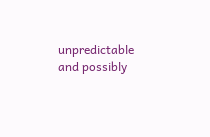unpredictable and possibly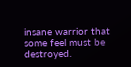insane warrior that some feel must be destroyed.